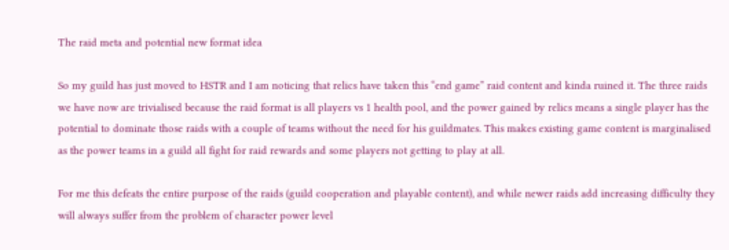The raid meta and potential new format idea

So my guild has just moved to HSTR and I am noticing that relics have taken this “end game” raid content and kinda ruined it. The three raids we have now are trivialised because the raid format is all players vs 1 health pool, and the power gained by relics means a single player has the potential to dominate those raids with a couple of teams without the need for his guildmates. This makes existing game content is marginalised as the power teams in a guild all fight for raid rewards and some players not getting to play at all.

For me this defeats the entire purpose of the raids (guild cooperation and playable content), and while newer raids add increasing difficulty they will always suffer from the problem of character power level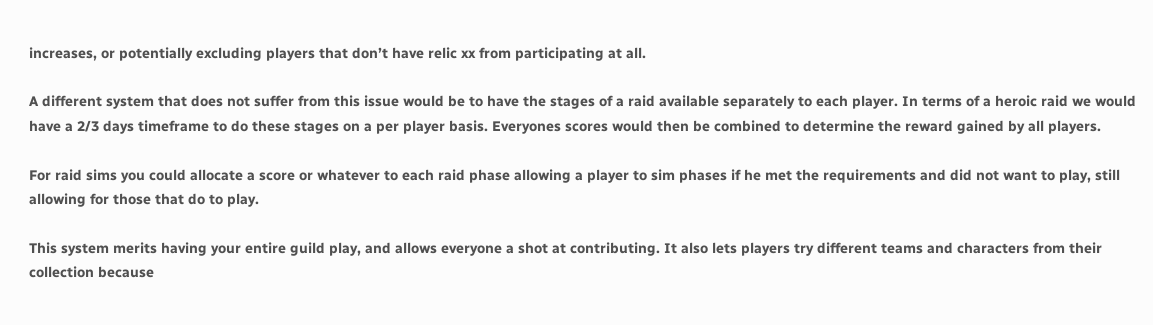increases, or potentially excluding players that don’t have relic xx from participating at all.

A different system that does not suffer from this issue would be to have the stages of a raid available separately to each player. In terms of a heroic raid we would have a 2/3 days timeframe to do these stages on a per player basis. Everyones scores would then be combined to determine the reward gained by all players.

For raid sims you could allocate a score or whatever to each raid phase allowing a player to sim phases if he met the requirements and did not want to play, still allowing for those that do to play.

This system merits having your entire guild play, and allows everyone a shot at contributing. It also lets players try different teams and characters from their collection because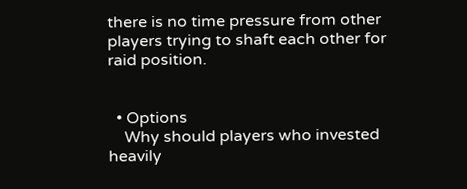there is no time pressure from other players trying to shaft each other for raid position.


  • Options
    Why should players who invested heavily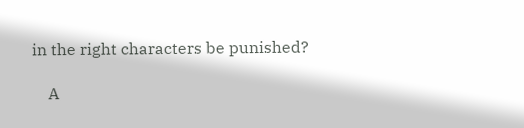in the right characters be punished?

    A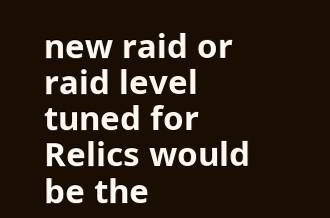new raid or raid level tuned for Relics would be the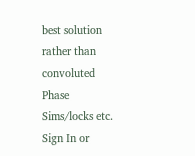best solution rather than convoluted Phase Sims/locks etc.
Sign In or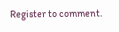Register to comment.